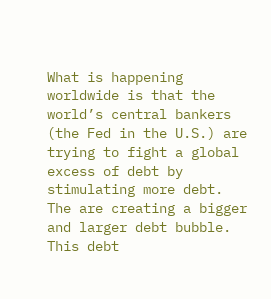What is happening worldwide is that the world’s central bankers (the Fed in the U.S.) are trying to fight a global excess of debt by stimulating more debt.  The are creating a bigger and larger debt bubble.  This debt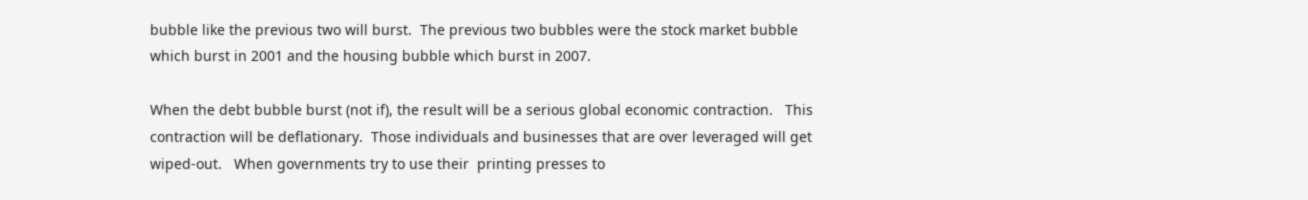bubble like the previous two will burst.  The previous two bubbles were the stock market bubble which burst in 2001 and the housing bubble which burst in 2007.

When the debt bubble burst (not if), the result will be a serious global economic contraction.   This contraction will be deflationary.  Those individuals and businesses that are over leveraged will get wiped-out.   When governments try to use their  printing presses to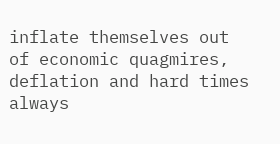inflate themselves out of economic quagmires,  deflation and hard times always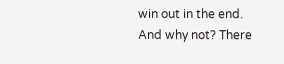win out in the end.  And why not? There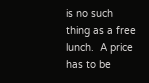is no such thing as a free lunch.  A price has to be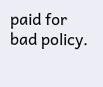paid for bad policy.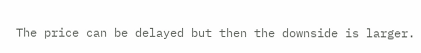The price can be delayed but then the downside is larger.